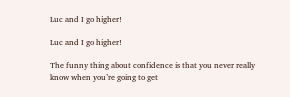Luc and I go higher!

Luc and I go higher!

The funny thing about confidence is that you never really know when you’re going to get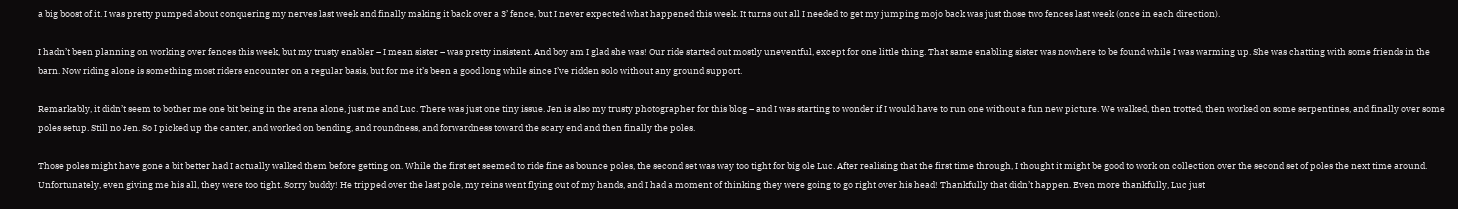a big boost of it. I was pretty pumped about conquering my nerves last week and finally making it back over a 3’ fence, but I never expected what happened this week. It turns out all I needed to get my jumping mojo back was just those two fences last week (once in each direction).

I hadn’t been planning on working over fences this week, but my trusty enabler – I mean sister – was pretty insistent. And boy am I glad she was! Our ride started out mostly uneventful, except for one little thing. That same enabling sister was nowhere to be found while I was warming up. She was chatting with some friends in the barn. Now riding alone is something most riders encounter on a regular basis, but for me it’s been a good long while since I’ve ridden solo without any ground support.

Remarkably, it didn’t seem to bother me one bit being in the arena alone, just me and Luc. There was just one tiny issue. Jen is also my trusty photographer for this blog – and I was starting to wonder if I would have to run one without a fun new picture. We walked, then trotted, then worked on some serpentines, and finally over some poles setup. Still no Jen. So I picked up the canter, and worked on bending, and roundness, and forwardness toward the scary end and then finally the poles.

Those poles might have gone a bit better had I actually walked them before getting on. While the first set seemed to ride fine as bounce poles, the second set was way too tight for big ole Luc. After realising that the first time through, I thought it might be good to work on collection over the second set of poles the next time around. Unfortunately, even giving me his all, they were too tight. Sorry buddy! He tripped over the last pole, my reins went flying out of my hands, and I had a moment of thinking they were going to go right over his head! Thankfully that didn’t happen. Even more thankfully, Luc just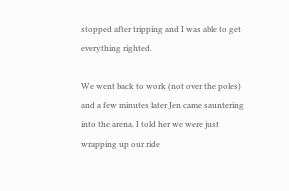stopped after tripping and I was able to get everything righted.

We went back to work (not over the poles) and a few minutes later Jen came sauntering into the arena. I told her we were just wrapping up our ride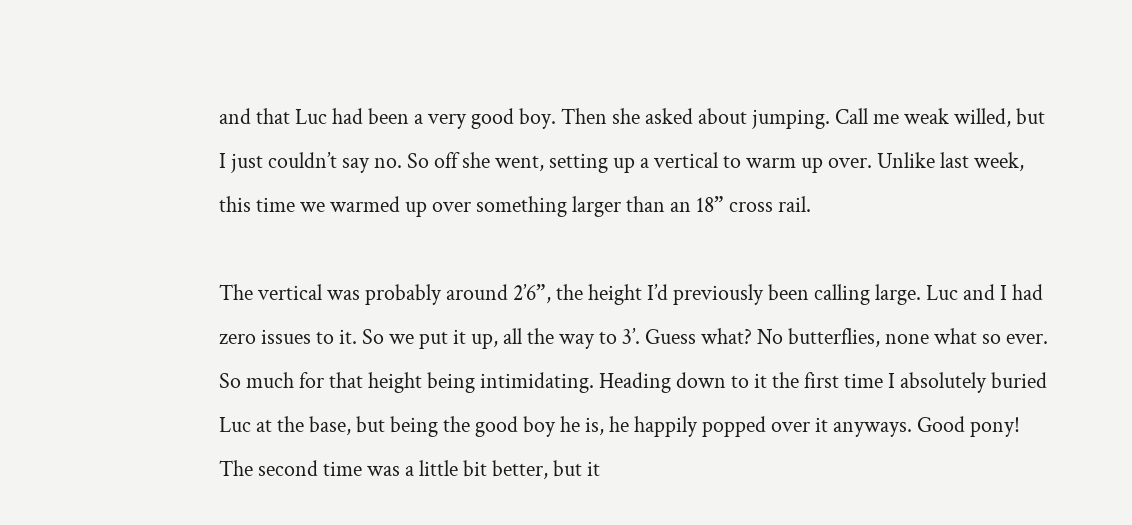and that Luc had been a very good boy. Then she asked about jumping. Call me weak willed, but I just couldn’t say no. So off she went, setting up a vertical to warm up over. Unlike last week, this time we warmed up over something larger than an 18” cross rail.

The vertical was probably around 2’6”, the height I’d previously been calling large. Luc and I had zero issues to it. So we put it up, all the way to 3’. Guess what? No butterflies, none what so ever. So much for that height being intimidating. Heading down to it the first time I absolutely buried Luc at the base, but being the good boy he is, he happily popped over it anyways. Good pony! The second time was a little bit better, but it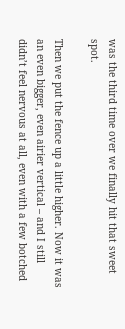was the third time over we finally hit that sweet spot.

Then we put the fence up a little higher. Now it was an even bigger, even airier vertical – and I still didn’t feel nervous at all, even with a few botched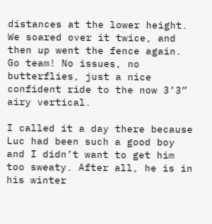distances at the lower height. We soared over it twice, and then up went the fence again. Go team! No issues, no butterflies, just a nice confident ride to the now 3’3” airy vertical.

I called it a day there because Luc had been such a good boy and I didn’t want to get him too sweaty. After all, he is in his winter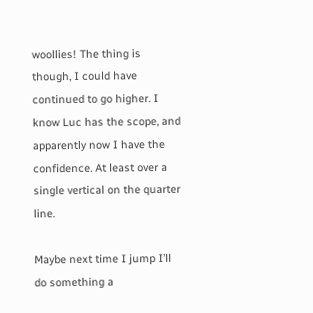woollies! The thing is though, I could have continued to go higher. I know Luc has the scope, and apparently now I have the confidence. At least over a single vertical on the quarter line.

Maybe next time I jump I’ll do something a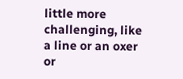little more challenging, like a line or an oxer or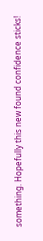something. Hopefully this new found confidence sticks!